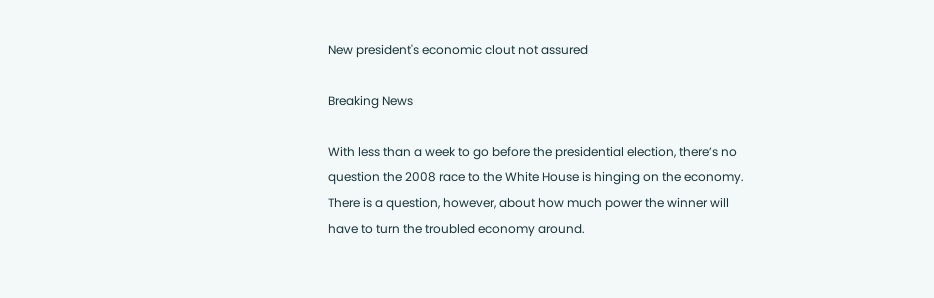New president's economic clout not assured

Breaking News

With less than a week to go before the presidential election, there’s no question the 2008 race to the White House is hinging on the economy. There is a question, however, about how much power the winner will have to turn the troubled economy around.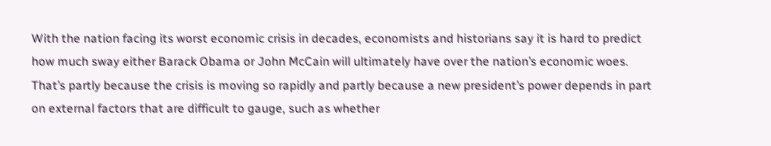With the nation facing its worst economic crisis in decades, economists and historians say it is hard to predict how much sway either Barack Obama or John McCain will ultimately have over the nation’s economic woes. That’s partly because the crisis is moving so rapidly and partly because a new president’s power depends in part on external factors that are difficult to gauge, such as whether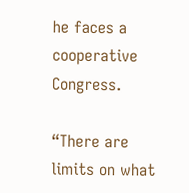he faces a cooperative Congress.

“There are limits on what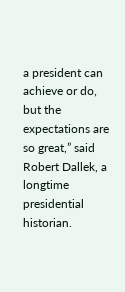a president can achieve or do, but the expectations are so great,” said Robert Dallek, a longtime presidential historian.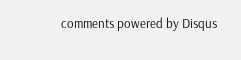comments powered by Disqus